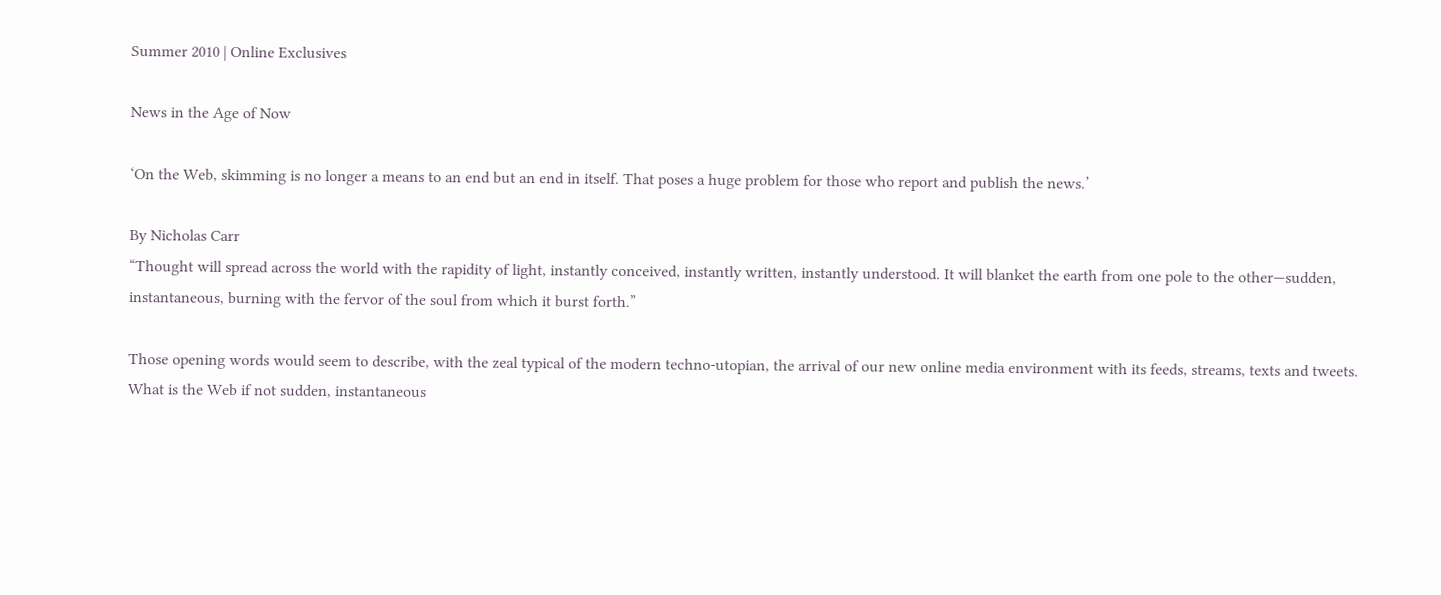Summer 2010 | Online Exclusives

News in the Age of Now

‘On the Web, skimming is no longer a means to an end but an end in itself. That poses a huge problem for those who report and publish the news.’

By Nicholas Carr
“Thought will spread across the world with the rapidity of light, instantly conceived, instantly written, instantly understood. It will blanket the earth from one pole to the other—sudden, instantaneous, burning with the fervor of the soul from which it burst forth.”

Those opening words would seem to describe, with the zeal typical of the modern techno-utopian, the arrival of our new online media environment with its feeds, streams, texts and tweets. What is the Web if not sudden, instantaneous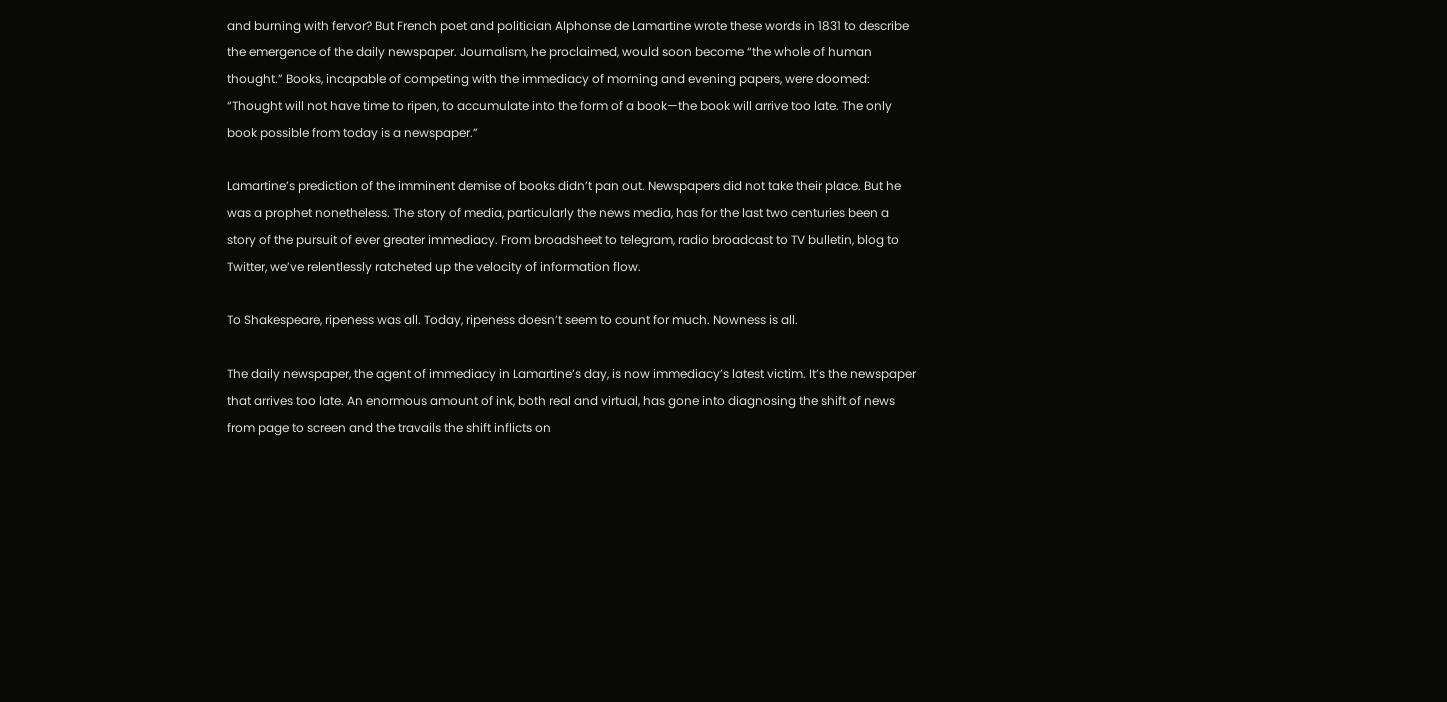and burning with fervor? But French poet and politician Alphonse de Lamartine wrote these words in 1831 to describe the emergence of the daily newspaper. Journalism, he proclaimed, would soon become “the whole of human thought.” Books, incapable of competing with the immediacy of morning and evening papers, were doomed: “Thought will not have time to ripen, to accumulate into the form of a book—the book will arrive too late. The only book possible from today is a newspaper.”

Lamartine’s prediction of the imminent demise of books didn’t pan out. Newspapers did not take their place. But he was a prophet nonetheless. The story of media, particularly the news media, has for the last two centuries been a story of the pursuit of ever greater immediacy. From broadsheet to telegram, radio broadcast to TV bulletin, blog to Twitter, we’ve relentlessly ratcheted up the velocity of information flow.

To Shakespeare, ripeness was all. Today, ripeness doesn’t seem to count for much. Nowness is all.

The daily newspaper, the agent of immediacy in Lamartine’s day, is now immediacy’s latest victim. It’s the newspaper that arrives too late. An enormous amount of ink, both real and virtual, has gone into diagnosing the shift of news from page to screen and the travails the shift inflicts on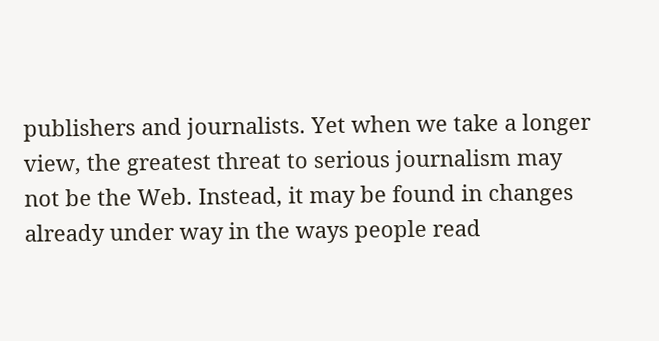publishers and journalists. Yet when we take a longer view, the greatest threat to serious journalism may not be the Web. Instead, it may be found in changes already under way in the ways people read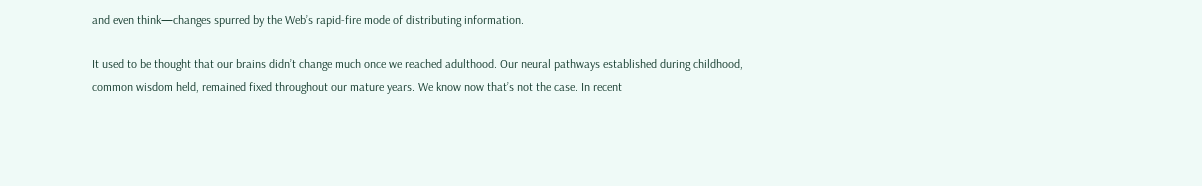and even think—changes spurred by the Web’s rapid-fire mode of distributing information.

It used to be thought that our brains didn’t change much once we reached adulthood. Our neural pathways established during childhood, common wisdom held, remained fixed throughout our mature years. We know now that’s not the case. In recent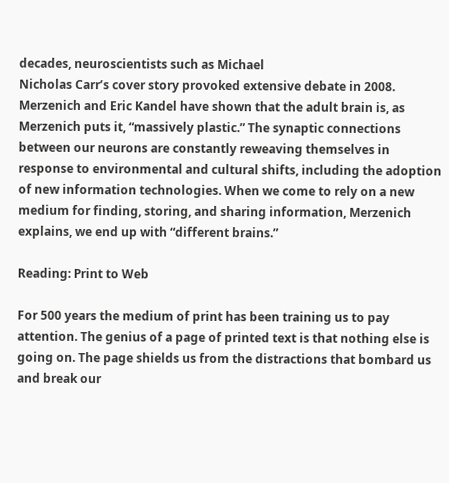decades, neuroscientists such as Michael
Nicholas Carr’s cover story provoked extensive debate in 2008.
Merzenich and Eric Kandel have shown that the adult brain is, as Merzenich puts it, “massively plastic.” The synaptic connections between our neurons are constantly reweaving themselves in response to environmental and cultural shifts, including the adoption of new information technologies. When we come to rely on a new medium for finding, storing, and sharing information, Merzenich explains, we end up with “different brains.”

Reading: Print to Web

For 500 years the medium of print has been training us to pay attention. The genius of a page of printed text is that nothing else is going on. The page shields us from the distractions that bombard us and break our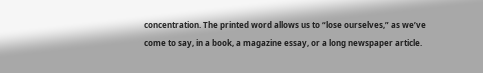concentration. The printed word allows us to “lose ourselves,” as we’ve come to say, in a book, a magazine essay, or a long newspaper article.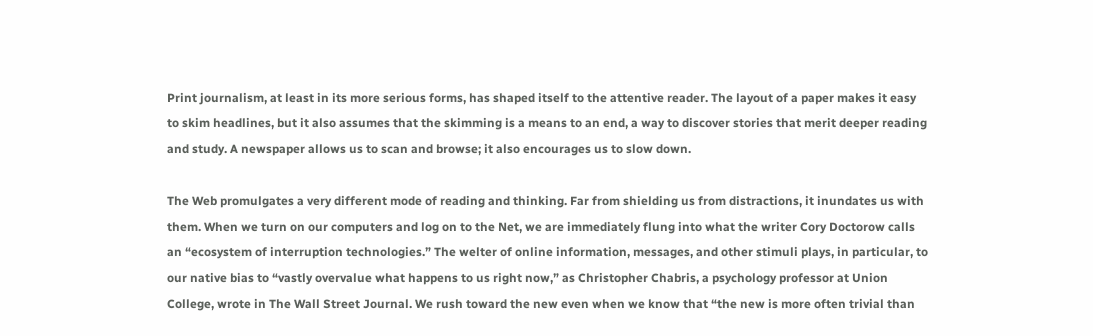Print journalism, at least in its more serious forms, has shaped itself to the attentive reader. The layout of a paper makes it easy to skim headlines, but it also assumes that the skimming is a means to an end, a way to discover stories that merit deeper reading and study. A newspaper allows us to scan and browse; it also encourages us to slow down.

The Web promulgates a very different mode of reading and thinking. Far from shielding us from distractions, it inundates us with them. When we turn on our computers and log on to the Net, we are immediately flung into what the writer Cory Doctorow calls an “ecosystem of interruption technologies.” The welter of online information, messages, and other stimuli plays, in particular, to our native bias to “vastly overvalue what happens to us right now,” as Christopher Chabris, a psychology professor at Union College, wrote in The Wall Street Journal. We rush toward the new even when we know that “the new is more often trivial than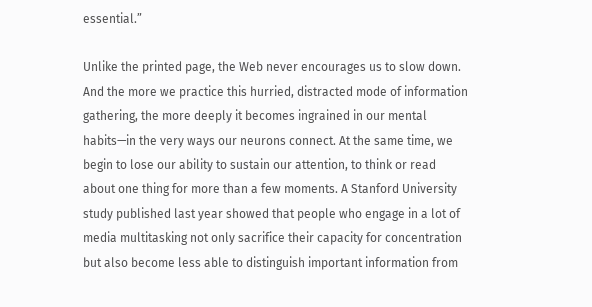essential.”

Unlike the printed page, the Web never encourages us to slow down. And the more we practice this hurried, distracted mode of information gathering, the more deeply it becomes ingrained in our mental habits—in the very ways our neurons connect. At the same time, we begin to lose our ability to sustain our attention, to think or read about one thing for more than a few moments. A Stanford University study published last year showed that people who engage in a lot of media multitasking not only sacrifice their capacity for concentration but also become less able to distinguish important information from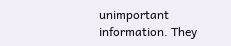unimportant information. They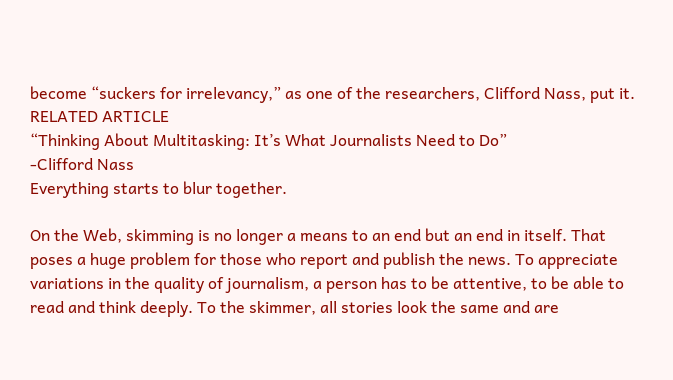become “suckers for irrelevancy,” as one of the researchers, Clifford Nass, put it. RELATED ARTICLE
“Thinking About Multitasking: It’s What Journalists Need to Do”
-Clifford Nass
Everything starts to blur together.

On the Web, skimming is no longer a means to an end but an end in itself. That poses a huge problem for those who report and publish the news. To appreciate variations in the quality of journalism, a person has to be attentive, to be able to read and think deeply. To the skimmer, all stories look the same and are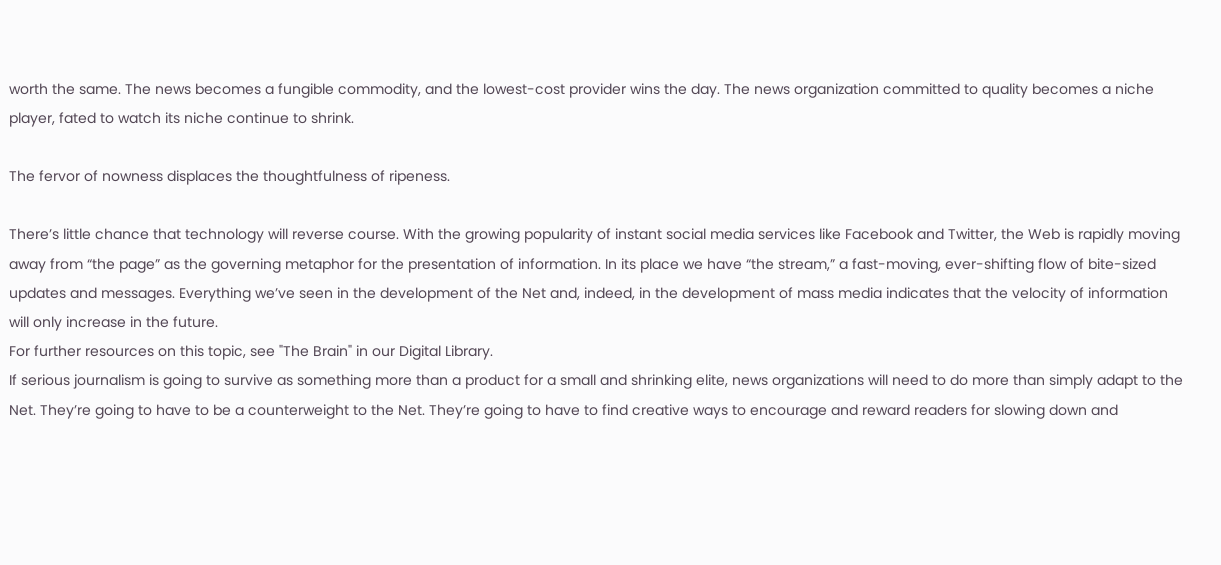worth the same. The news becomes a fungible commodity, and the lowest-cost provider wins the day. The news organization committed to quality becomes a niche player, fated to watch its niche continue to shrink.

The fervor of nowness displaces the thoughtfulness of ripeness.

There’s little chance that technology will reverse course. With the growing popularity of instant social media services like Facebook and Twitter, the Web is rapidly moving away from “the page” as the governing metaphor for the presentation of information. In its place we have “the stream,” a fast-moving, ever-shifting flow of bite-sized updates and messages. Everything we’ve seen in the development of the Net and, indeed, in the development of mass media indicates that the velocity of information will only increase in the future.
For further resources on this topic, see "The Brain" in our Digital Library.
If serious journalism is going to survive as something more than a product for a small and shrinking elite, news organizations will need to do more than simply adapt to the Net. They’re going to have to be a counterweight to the Net. They’re going to have to find creative ways to encourage and reward readers for slowing down and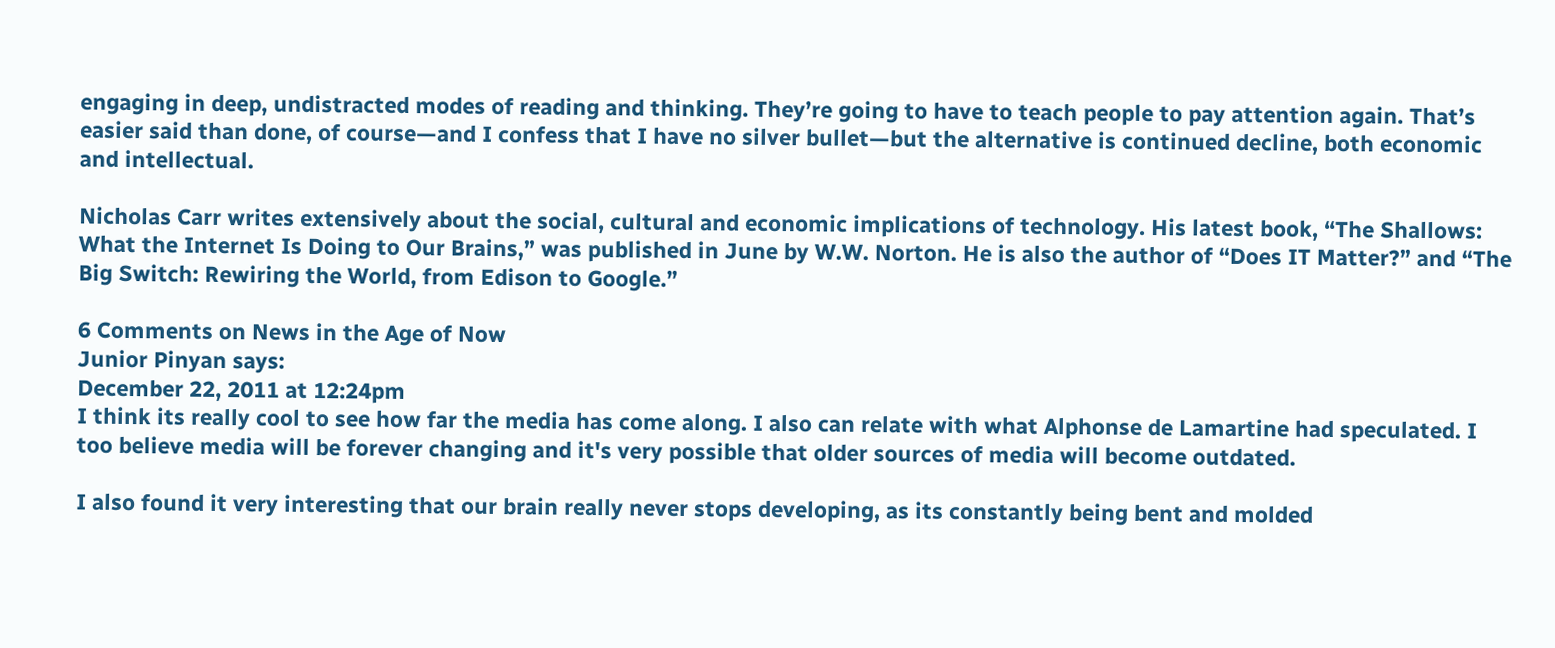engaging in deep, undistracted modes of reading and thinking. They’re going to have to teach people to pay attention again. That’s easier said than done, of course—and I confess that I have no silver bullet—but the alternative is continued decline, both economic and intellectual.

Nicholas Carr writes extensively about the social, cultural and economic implications of technology. His latest book, “The Shallows: What the Internet Is Doing to Our Brains,” was published in June by W.W. Norton. He is also the author of “Does IT Matter?” and “The Big Switch: Rewiring the World, from Edison to Google.”

6 Comments on News in the Age of Now
Junior Pinyan says:
December 22, 2011 at 12:24pm
I think its really cool to see how far the media has come along. I also can relate with what Alphonse de Lamartine had speculated. I too believe media will be forever changing and it's very possible that older sources of media will become outdated.

I also found it very interesting that our brain really never stops developing, as its constantly being bent and molded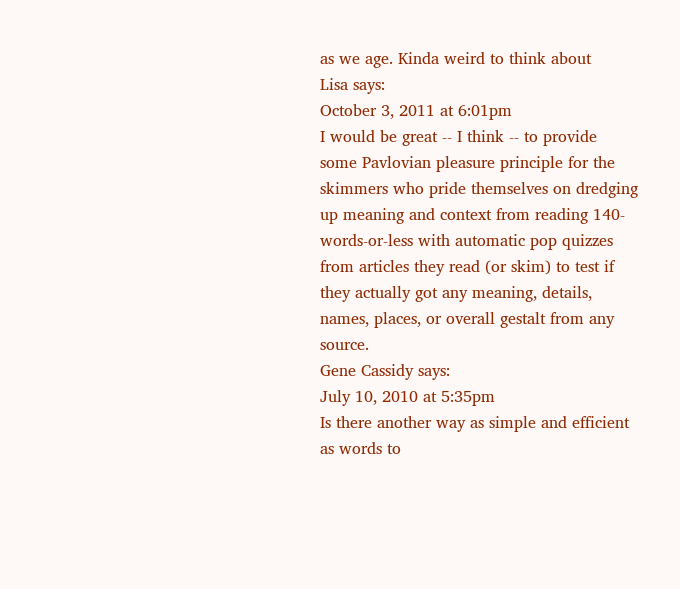as we age. Kinda weird to think about
Lisa says:
October 3, 2011 at 6:01pm
I would be great -- I think -- to provide some Pavlovian pleasure principle for the skimmers who pride themselves on dredging up meaning and context from reading 140-words-or-less with automatic pop quizzes from articles they read (or skim) to test if they actually got any meaning, details, names, places, or overall gestalt from any source.
Gene Cassidy says:
July 10, 2010 at 5:35pm
Is there another way as simple and efficient as words to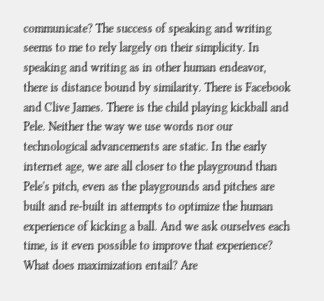communicate? The success of speaking and writing seems to me to rely largely on their simplicity. In speaking and writing as in other human endeavor, there is distance bound by similarity. There is Facebook and Clive James. There is the child playing kickball and Pele. Neither the way we use words nor our technological advancements are static. In the early internet age, we are all closer to the playground than Pele's pitch, even as the playgrounds and pitches are built and re-built in attempts to optimize the human experience of kicking a ball. And we ask ourselves each time, is it even possible to improve that experience? What does maximization entail? Are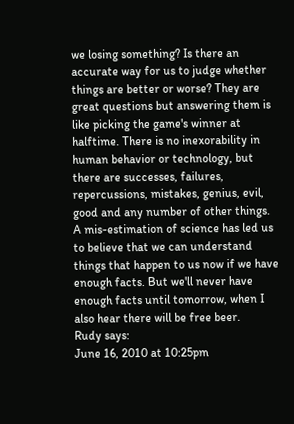we losing something? Is there an accurate way for us to judge whether things are better or worse? They are great questions but answering them is like picking the game's winner at halftime. There is no inexorability in human behavior or technology, but there are successes, failures, repercussions, mistakes, genius, evil, good and any number of other things. A mis-estimation of science has led us to believe that we can understand things that happen to us now if we have enough facts. But we'll never have enough facts until tomorrow, when I also hear there will be free beer.
Rudy says:
June 16, 2010 at 10:25pm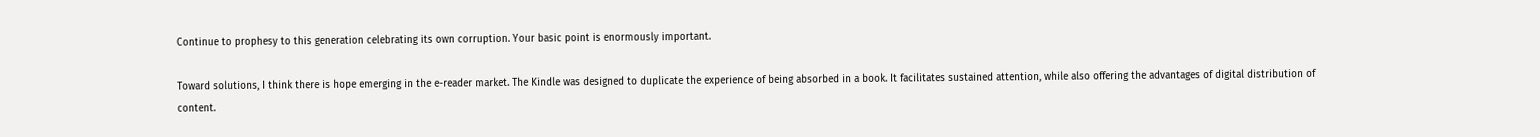Continue to prophesy to this generation celebrating its own corruption. Your basic point is enormously important.

Toward solutions, I think there is hope emerging in the e-reader market. The Kindle was designed to duplicate the experience of being absorbed in a book. It facilitates sustained attention, while also offering the advantages of digital distribution of content.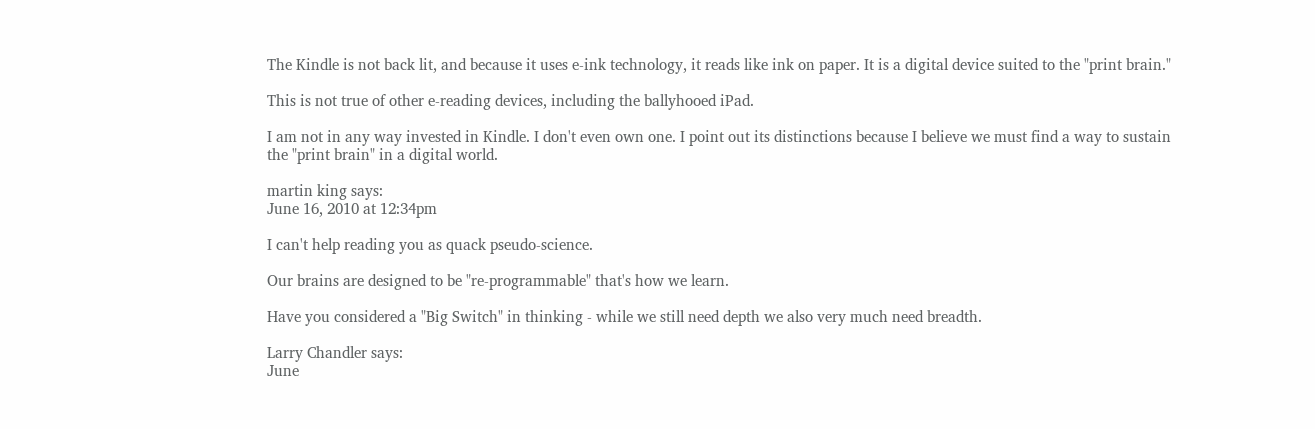The Kindle is not back lit, and because it uses e-ink technology, it reads like ink on paper. It is a digital device suited to the "print brain."

This is not true of other e-reading devices, including the ballyhooed iPad.

I am not in any way invested in Kindle. I don't even own one. I point out its distinctions because I believe we must find a way to sustain the "print brain" in a digital world.

martin king says:
June 16, 2010 at 12:34pm

I can't help reading you as quack pseudo-science.

Our brains are designed to be "re-programmable" that's how we learn.

Have you considered a "Big Switch" in thinking - while we still need depth we also very much need breadth.

Larry Chandler says:
June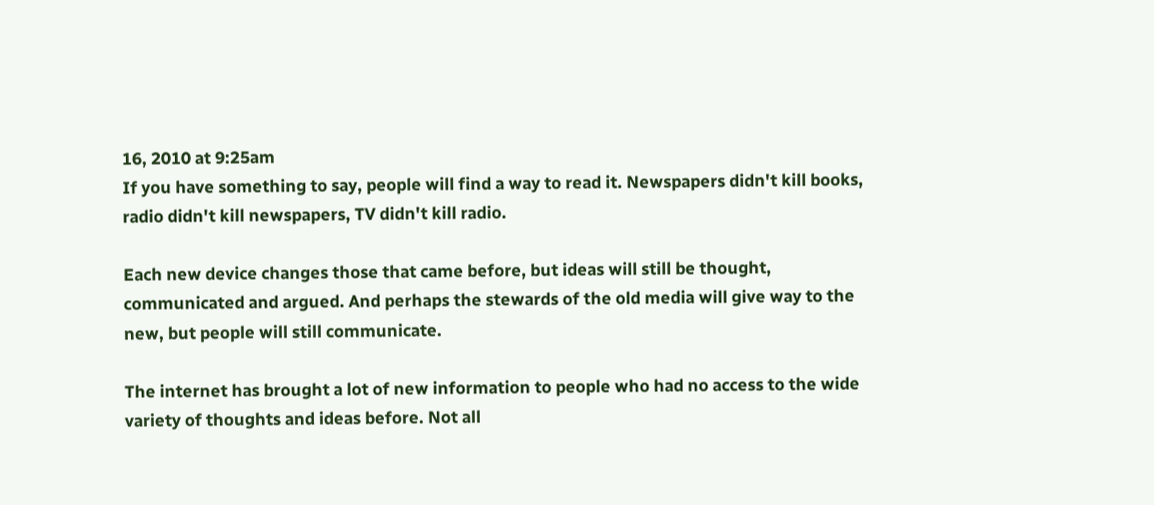16, 2010 at 9:25am
If you have something to say, people will find a way to read it. Newspapers didn't kill books, radio didn't kill newspapers, TV didn't kill radio.

Each new device changes those that came before, but ideas will still be thought, communicated and argued. And perhaps the stewards of the old media will give way to the new, but people will still communicate.

The internet has brought a lot of new information to people who had no access to the wide variety of thoughts and ideas before. Not all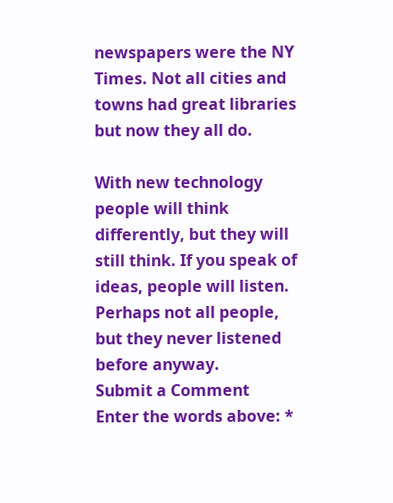newspapers were the NY Times. Not all cities and towns had great libraries but now they all do.

With new technology people will think differently, but they will still think. If you speak of ideas, people will listen. Perhaps not all people, but they never listened before anyway.
Submit a Comment
Enter the words above: *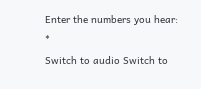Enter the numbers you hear: *
Switch to audio Switch to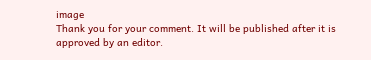image
Thank you for your comment. It will be published after it is approved by an editor.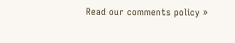Read our comments policy »